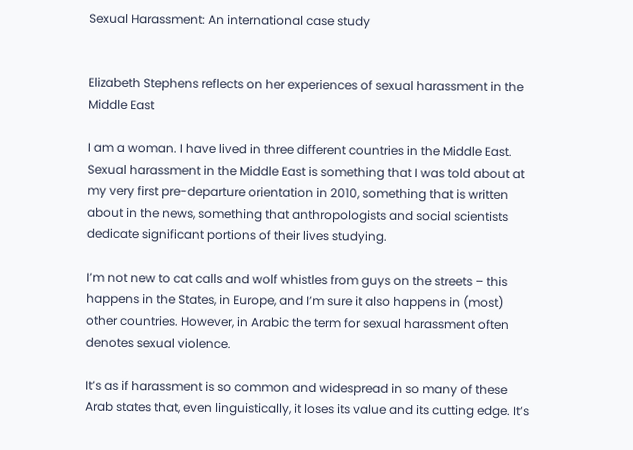Sexual Harassment: An international case study


Elizabeth Stephens reflects on her experiences of sexual harassment in the Middle East

I am a woman. I have lived in three different countries in the Middle East. Sexual harassment in the Middle East is something that I was told about at my very first pre-departure orientation in 2010, something that is written about in the news, something that anthropologists and social scientists dedicate significant portions of their lives studying.

I’m not new to cat calls and wolf whistles from guys on the streets – this happens in the States, in Europe, and I’m sure it also happens in (most) other countries. However, in Arabic the term for sexual harassment often denotes sexual violence.

It’s as if harassment is so common and widespread in so many of these Arab states that, even linguistically, it loses its value and its cutting edge. It’s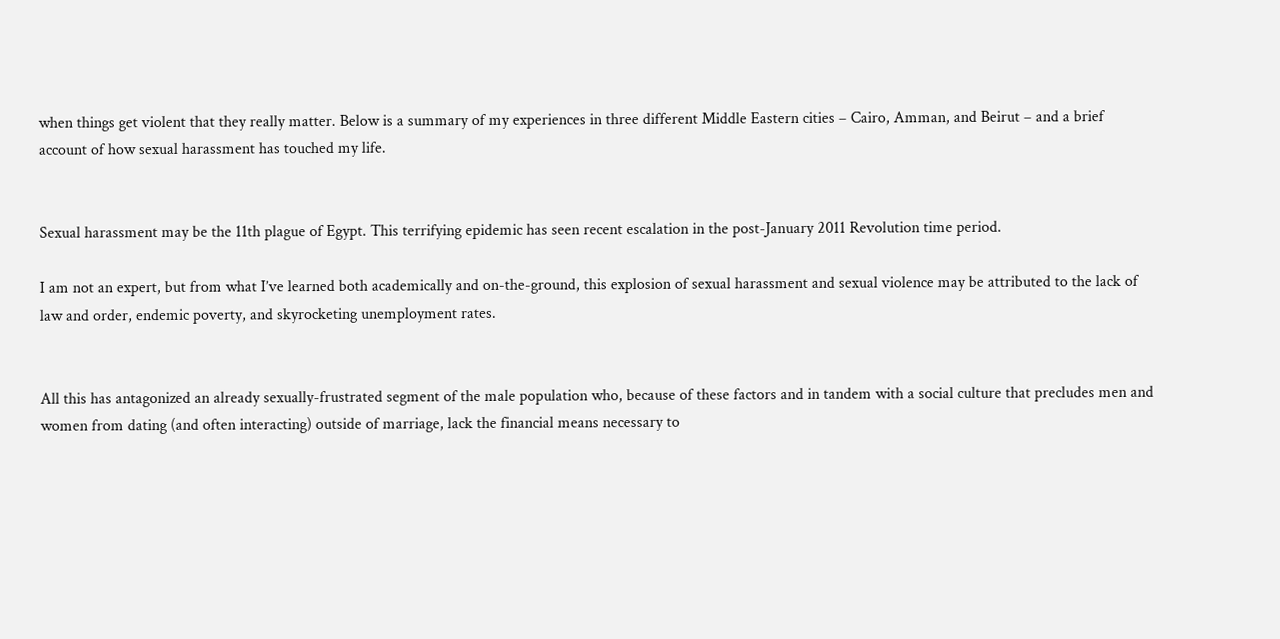when things get violent that they really matter. Below is a summary of my experiences in three different Middle Eastern cities – Cairo, Amman, and Beirut – and a brief account of how sexual harassment has touched my life.


Sexual harassment may be the 11th plague of Egypt. This terrifying epidemic has seen recent escalation in the post-January 2011 Revolution time period.

I am not an expert, but from what I’ve learned both academically and on-the-ground, this explosion of sexual harassment and sexual violence may be attributed to the lack of law and order, endemic poverty, and skyrocketing unemployment rates.


All this has antagonized an already sexually-frustrated segment of the male population who, because of these factors and in tandem with a social culture that precludes men and women from dating (and often interacting) outside of marriage, lack the financial means necessary to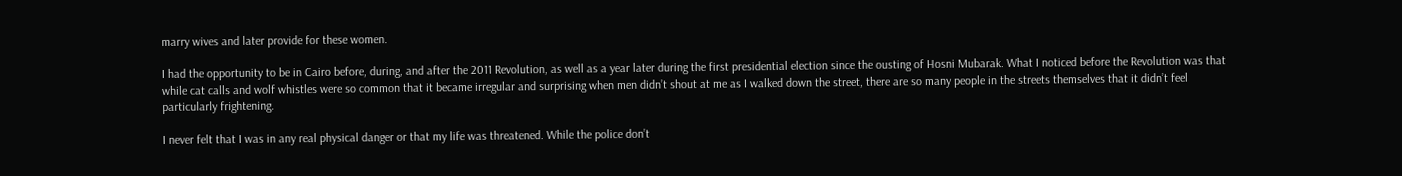marry wives and later provide for these women.

I had the opportunity to be in Cairo before, during, and after the 2011 Revolution, as well as a year later during the first presidential election since the ousting of Hosni Mubarak. What I noticed before the Revolution was that while cat calls and wolf whistles were so common that it became irregular and surprising when men didn’t shout at me as I walked down the street, there are so many people in the streets themselves that it didn’t feel particularly frightening.

I never felt that I was in any real physical danger or that my life was threatened. While the police don’t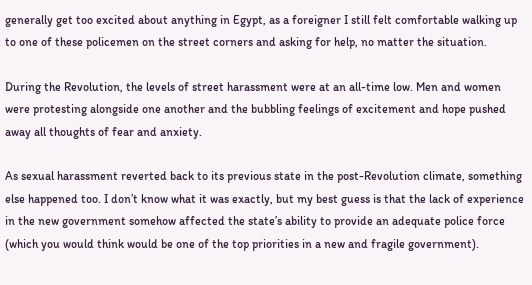generally get too excited about anything in Egypt, as a foreigner I still felt comfortable walking up to one of these policemen on the street corners and asking for help, no matter the situation.

During the Revolution, the levels of street harassment were at an all-time low. Men and women were protesting alongside one another and the bubbling feelings of excitement and hope pushed away all thoughts of fear and anxiety.

As sexual harassment reverted back to its previous state in the post-Revolution climate, something else happened too. I don’t know what it was exactly, but my best guess is that the lack of experience in the new government somehow affected the state’s ability to provide an adequate police force (which you would think would be one of the top priorities in a new and fragile government).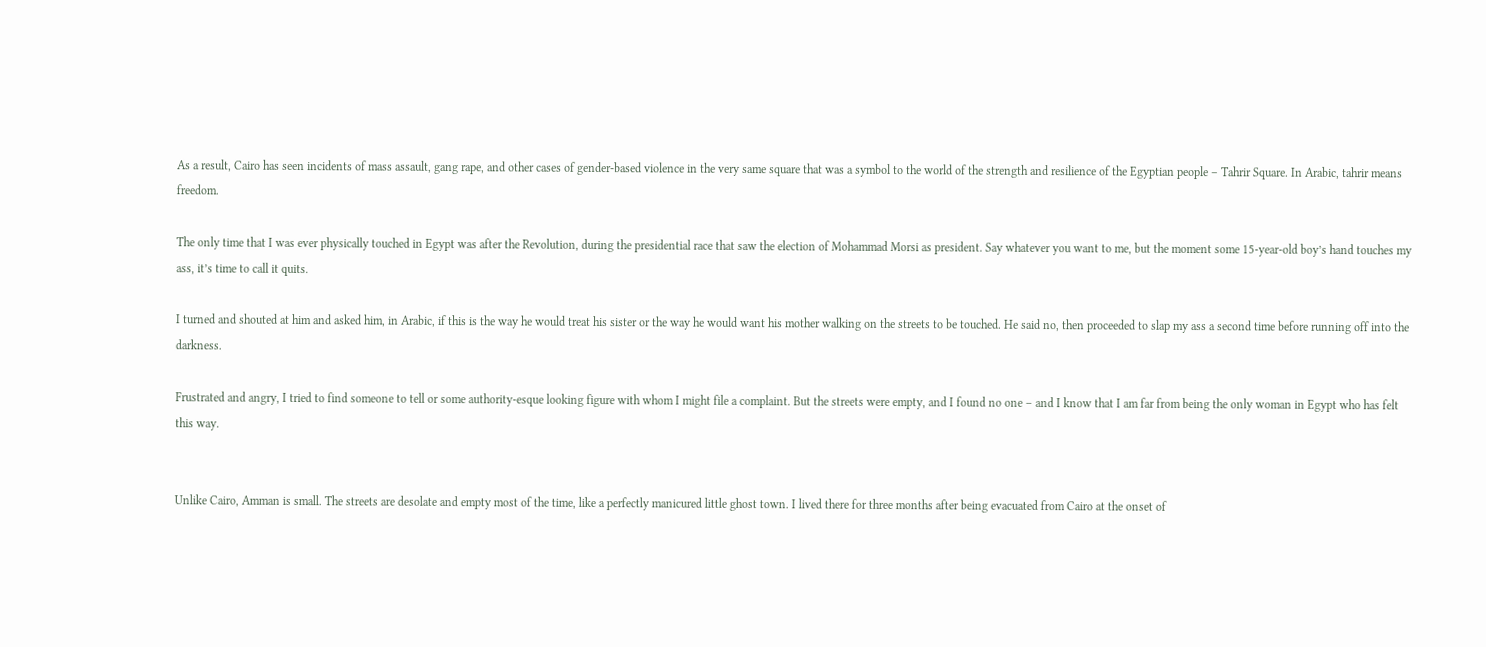As a result, Cairo has seen incidents of mass assault, gang rape, and other cases of gender-based violence in the very same square that was a symbol to the world of the strength and resilience of the Egyptian people – Tahrir Square. In Arabic, tahrir means freedom.

The only time that I was ever physically touched in Egypt was after the Revolution, during the presidential race that saw the election of Mohammad Morsi as president. Say whatever you want to me, but the moment some 15-year-old boy’s hand touches my ass, it’s time to call it quits.

I turned and shouted at him and asked him, in Arabic, if this is the way he would treat his sister or the way he would want his mother walking on the streets to be touched. He said no, then proceeded to slap my ass a second time before running off into the darkness.

Frustrated and angry, I tried to find someone to tell or some authority-esque looking figure with whom I might file a complaint. But the streets were empty, and I found no one – and I know that I am far from being the only woman in Egypt who has felt this way.


Unlike Cairo, Amman is small. The streets are desolate and empty most of the time, like a perfectly manicured little ghost town. I lived there for three months after being evacuated from Cairo at the onset of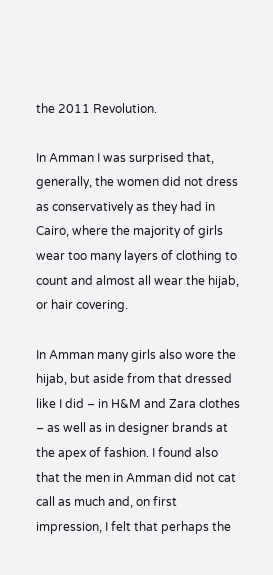the 2011 Revolution.

In Amman I was surprised that, generally, the women did not dress as conservatively as they had in Cairo, where the majority of girls wear too many layers of clothing to count and almost all wear the hijab, or hair covering.

In Amman many girls also wore the hijab, but aside from that dressed like I did – in H&M and Zara clothes – as well as in designer brands at the apex of fashion. I found also that the men in Amman did not cat call as much and, on first impression, I felt that perhaps the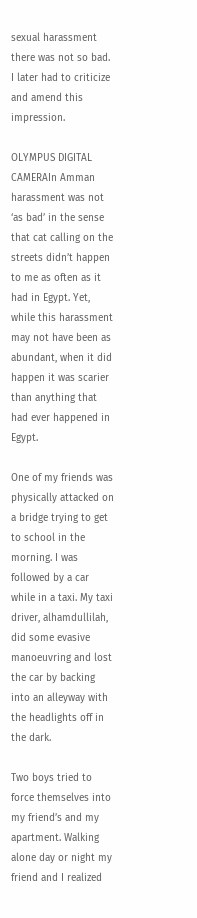sexual harassment there was not so bad. I later had to criticize and amend this impression.

OLYMPUS DIGITAL CAMERAIn Amman harassment was not ‘as bad’ in the sense that cat calling on the streets didn’t happen to me as often as it had in Egypt. Yet, while this harassment may not have been as abundant, when it did happen it was scarier than anything that had ever happened in Egypt.

One of my friends was physically attacked on a bridge trying to get to school in the morning. I was followed by a car while in a taxi. My taxi driver, alhamdullilah, did some evasive manoeuvring and lost the car by backing into an alleyway with the headlights off in the dark.

Two boys tried to force themselves into my friend’s and my apartment. Walking alone day or night my friend and I realized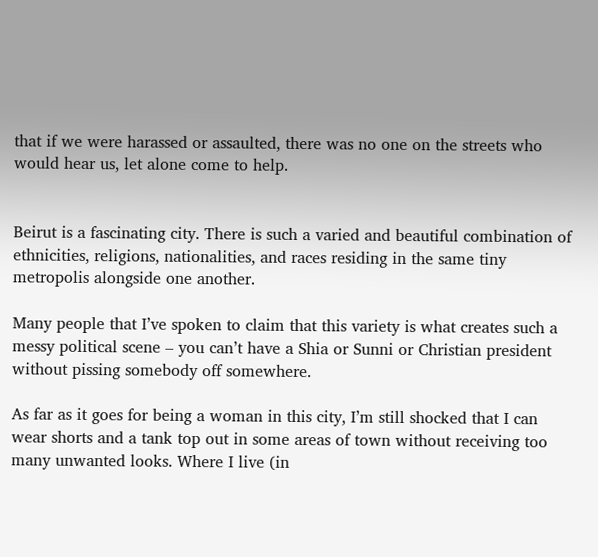that if we were harassed or assaulted, there was no one on the streets who would hear us, let alone come to help.


Beirut is a fascinating city. There is such a varied and beautiful combination of ethnicities, religions, nationalities, and races residing in the same tiny metropolis alongside one another.

Many people that I’ve spoken to claim that this variety is what creates such a messy political scene – you can’t have a Shia or Sunni or Christian president without pissing somebody off somewhere.

As far as it goes for being a woman in this city, I’m still shocked that I can wear shorts and a tank top out in some areas of town without receiving too many unwanted looks. Where I live (in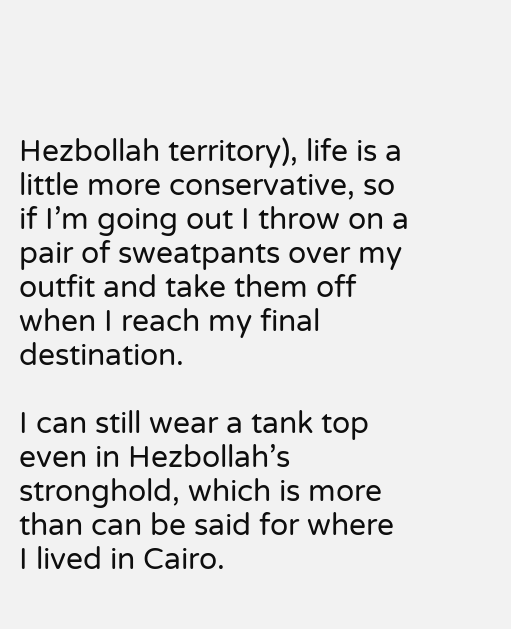Hezbollah territory), life is a little more conservative, so if I’m going out I throw on a pair of sweatpants over my outfit and take them off when I reach my final destination.

I can still wear a tank top even in Hezbollah’s stronghold, which is more than can be said for where I lived in Cairo.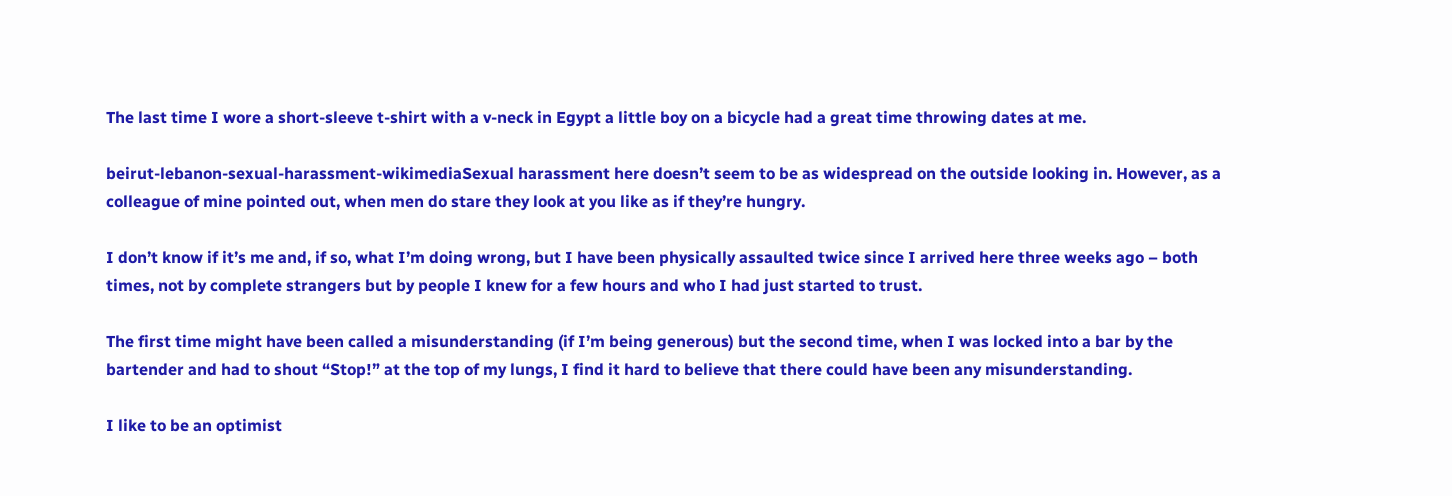The last time I wore a short-sleeve t-shirt with a v-neck in Egypt a little boy on a bicycle had a great time throwing dates at me.

beirut-lebanon-sexual-harassment-wikimediaSexual harassment here doesn’t seem to be as widespread on the outside looking in. However, as a colleague of mine pointed out, when men do stare they look at you like as if they’re hungry.

I don’t know if it’s me and, if so, what I’m doing wrong, but I have been physically assaulted twice since I arrived here three weeks ago – both times, not by complete strangers but by people I knew for a few hours and who I had just started to trust.

The first time might have been called a misunderstanding (if I’m being generous) but the second time, when I was locked into a bar by the bartender and had to shout “Stop!” at the top of my lungs, I find it hard to believe that there could have been any misunderstanding.

I like to be an optimist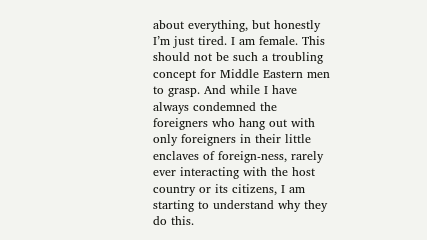about everything, but honestly I’m just tired. I am female. This should not be such a troubling concept for Middle Eastern men to grasp. And while I have always condemned the foreigners who hang out with only foreigners in their little enclaves of foreign-ness, rarely ever interacting with the host country or its citizens, I am starting to understand why they do this.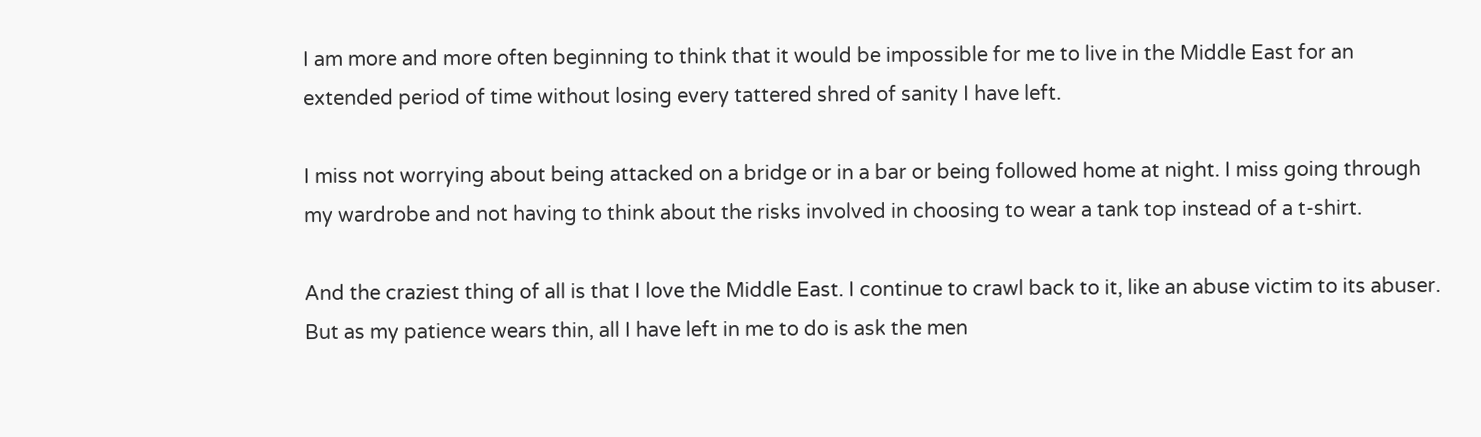I am more and more often beginning to think that it would be impossible for me to live in the Middle East for an extended period of time without losing every tattered shred of sanity I have left.

I miss not worrying about being attacked on a bridge or in a bar or being followed home at night. I miss going through my wardrobe and not having to think about the risks involved in choosing to wear a tank top instead of a t-shirt.

And the craziest thing of all is that I love the Middle East. I continue to crawl back to it, like an abuse victim to its abuser. But as my patience wears thin, all I have left in me to do is ask the men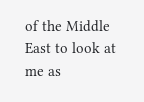of the Middle East to look at me as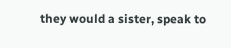they would a sister, speak to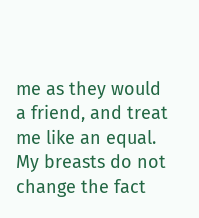me as they would a friend, and treat me like an equal. My breasts do not change the fact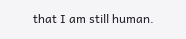that I am still human.